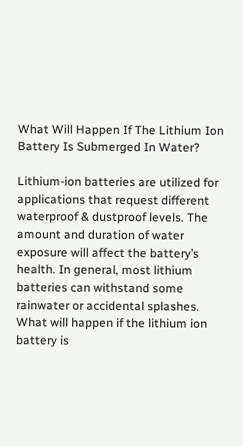What Will Happen If The Lithium Ion Battery Is Submerged In Water?

Lithium-ion batteries are utilized for applications that request different waterproof & dustproof levels. The amount and duration of water exposure will affect the battery’s health. In general, most lithium batteries can withstand some rainwater or accidental splashes. What will happen if the lithium ion battery is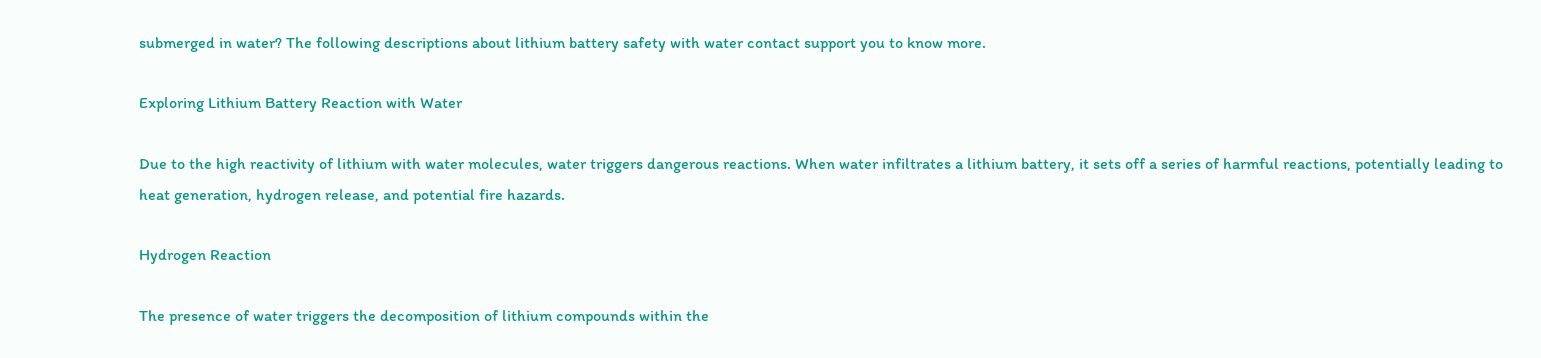submerged in water? The following descriptions about lithium battery safety with water contact support you to know more.

Exploring Lithium Battery Reaction with Water

Due to the high reactivity of lithium with water molecules, water triggers dangerous reactions. When water infiltrates a lithium battery, it sets off a series of harmful reactions, potentially leading to heat generation, hydrogen release, and potential fire hazards.

Hydrogen Reaction

The presence of water triggers the decomposition of lithium compounds within the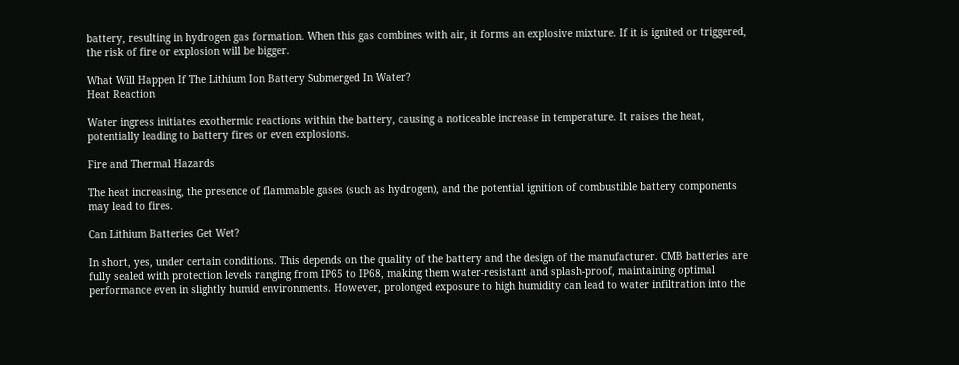battery, resulting in hydrogen gas formation. When this gas combines with air, it forms an explosive mixture. If it is ignited or triggered, the risk of fire or explosion will be bigger.

What Will Happen If The Lithium Ion Battery Submerged In Water?
Heat Reaction

Water ingress initiates exothermic reactions within the battery, causing a noticeable increase in temperature. It raises the heat, potentially leading to battery fires or even explosions.

Fire and Thermal Hazards

The heat increasing, the presence of flammable gases (such as hydrogen), and the potential ignition of combustible battery components may lead to fires.

Can Lithium Batteries Get Wet?

In short, yes, under certain conditions. This depends on the quality of the battery and the design of the manufacturer. CMB batteries are fully sealed with protection levels ranging from IP65 to IP68, making them water-resistant and splash-proof, maintaining optimal performance even in slightly humid environments. However, prolonged exposure to high humidity can lead to water infiltration into the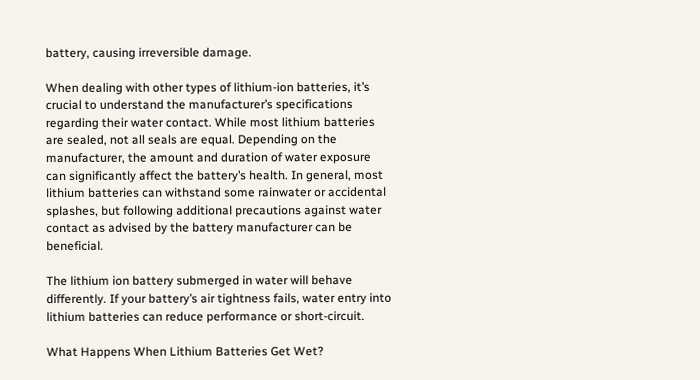battery, causing irreversible damage.

When dealing with other types of lithium-ion batteries, it’s crucial to understand the manufacturer’s specifications regarding their water contact. While most lithium batteries are sealed, not all seals are equal. Depending on the manufacturer, the amount and duration of water exposure can significantly affect the battery’s health. In general, most lithium batteries can withstand some rainwater or accidental splashes, but following additional precautions against water contact as advised by the battery manufacturer can be beneficial.

The lithium ion battery submerged in water will behave differently. If your battery’s air tightness fails, water entry into lithium batteries can reduce performance or short-circuit.

What Happens When Lithium Batteries Get Wet?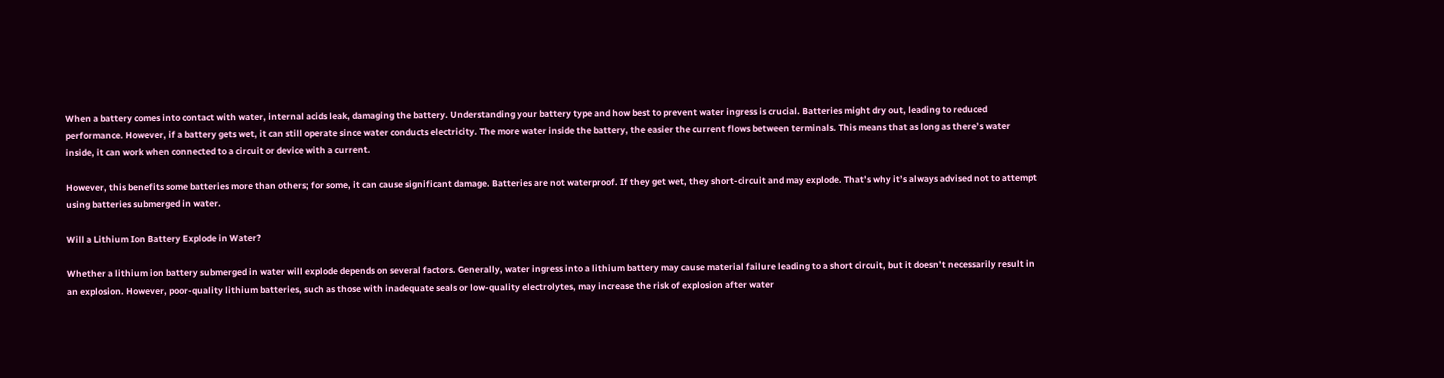When a battery comes into contact with water, internal acids leak, damaging the battery. Understanding your battery type and how best to prevent water ingress is crucial. Batteries might dry out, leading to reduced performance. However, if a battery gets wet, it can still operate since water conducts electricity. The more water inside the battery, the easier the current flows between terminals. This means that as long as there’s water inside, it can work when connected to a circuit or device with a current.

However, this benefits some batteries more than others; for some, it can cause significant damage. Batteries are not waterproof. If they get wet, they short-circuit and may explode. That’s why it’s always advised not to attempt using batteries submerged in water.

Will a Lithium Ion Battery Explode in Water?

Whether a lithium ion battery submerged in water will explode depends on several factors. Generally, water ingress into a lithium battery may cause material failure leading to a short circuit, but it doesn’t necessarily result in an explosion. However, poor-quality lithium batteries, such as those with inadequate seals or low-quality electrolytes, may increase the risk of explosion after water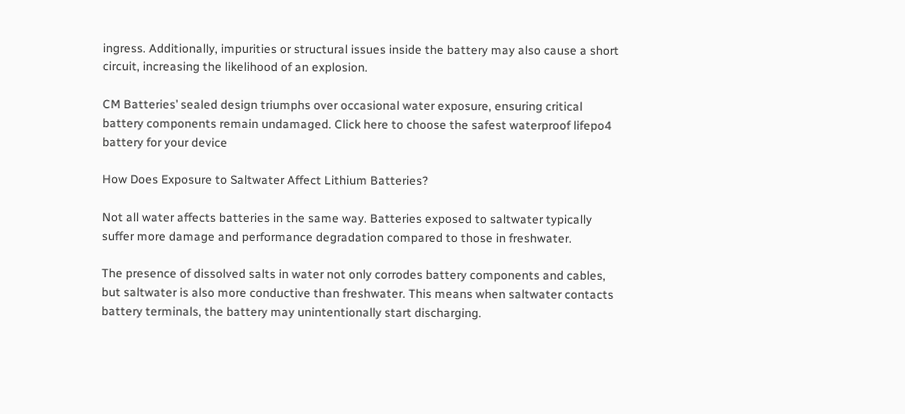ingress. Additionally, impurities or structural issues inside the battery may also cause a short circuit, increasing the likelihood of an explosion.

CM Batteries’ sealed design triumphs over occasional water exposure, ensuring critical battery components remain undamaged. Click here to choose the safest waterproof lifepo4 battery for your device

How Does Exposure to Saltwater Affect Lithium Batteries?

Not all water affects batteries in the same way. Batteries exposed to saltwater typically suffer more damage and performance degradation compared to those in freshwater.

The presence of dissolved salts in water not only corrodes battery components and cables, but saltwater is also more conductive than freshwater. This means when saltwater contacts battery terminals, the battery may unintentionally start discharging.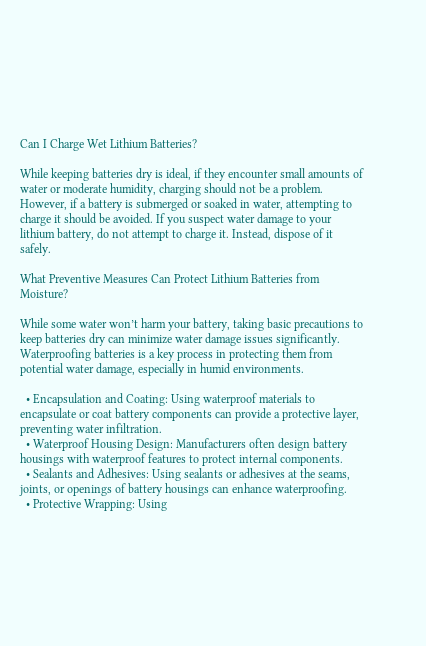Can I Charge Wet Lithium Batteries?

While keeping batteries dry is ideal, if they encounter small amounts of water or moderate humidity, charging should not be a problem. However, if a battery is submerged or soaked in water, attempting to charge it should be avoided. If you suspect water damage to your lithium battery, do not attempt to charge it. Instead, dispose of it safely.

What Preventive Measures Can Protect Lithium Batteries from Moisture?

While some water won’t harm your battery, taking basic precautions to keep batteries dry can minimize water damage issues significantly. Waterproofing batteries is a key process in protecting them from potential water damage, especially in humid environments.

  • Encapsulation and Coating: Using waterproof materials to encapsulate or coat battery components can provide a protective layer, preventing water infiltration.
  • Waterproof Housing Design: Manufacturers often design battery housings with waterproof features to protect internal components.
  • Sealants and Adhesives: Using sealants or adhesives at the seams, joints, or openings of battery housings can enhance waterproofing.
  • Protective Wrapping: Using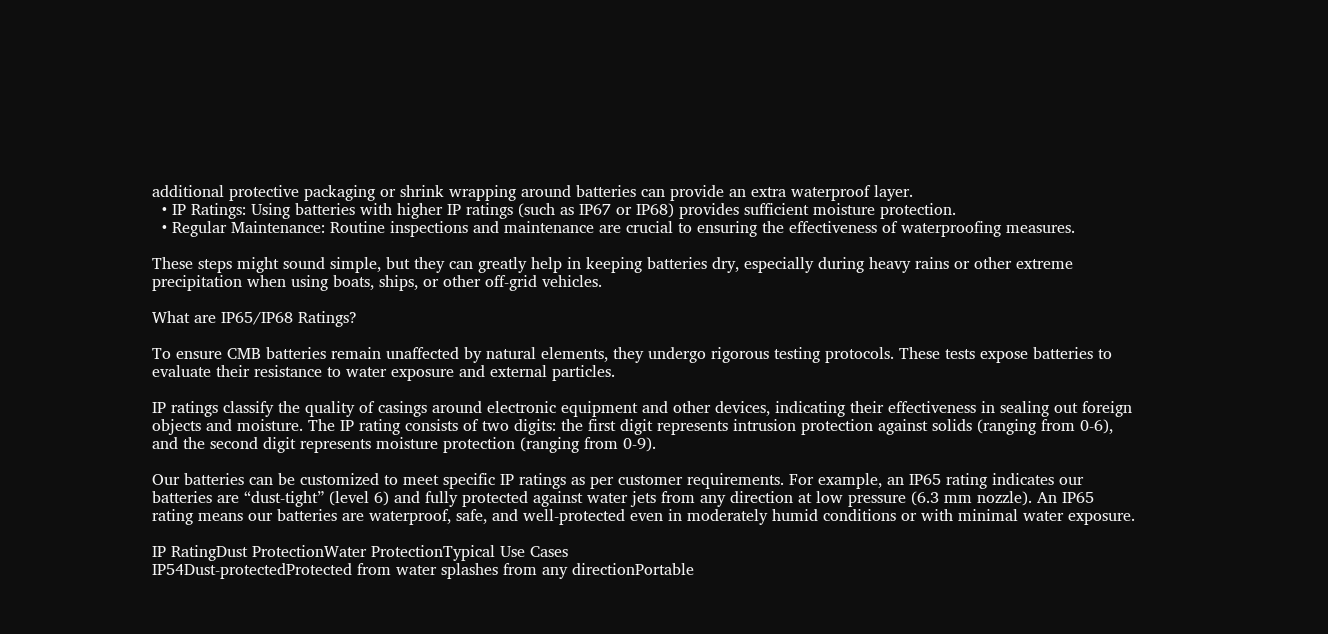additional protective packaging or shrink wrapping around batteries can provide an extra waterproof layer.
  • IP Ratings: Using batteries with higher IP ratings (such as IP67 or IP68) provides sufficient moisture protection.
  • Regular Maintenance: Routine inspections and maintenance are crucial to ensuring the effectiveness of waterproofing measures.

These steps might sound simple, but they can greatly help in keeping batteries dry, especially during heavy rains or other extreme precipitation when using boats, ships, or other off-grid vehicles.

What are IP65/IP68 Ratings?

To ensure CMB batteries remain unaffected by natural elements, they undergo rigorous testing protocols. These tests expose batteries to evaluate their resistance to water exposure and external particles.

IP ratings classify the quality of casings around electronic equipment and other devices, indicating their effectiveness in sealing out foreign objects and moisture. The IP rating consists of two digits: the first digit represents intrusion protection against solids (ranging from 0-6), and the second digit represents moisture protection (ranging from 0-9).

Our batteries can be customized to meet specific IP ratings as per customer requirements. For example, an IP65 rating indicates our batteries are “dust-tight” (level 6) and fully protected against water jets from any direction at low pressure (6.3 mm nozzle). An IP65 rating means our batteries are waterproof, safe, and well-protected even in moderately humid conditions or with minimal water exposure.

IP RatingDust ProtectionWater ProtectionTypical Use Cases
IP54Dust-protectedProtected from water splashes from any directionPortable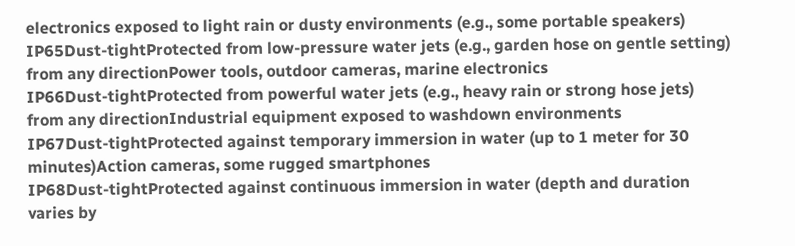electronics exposed to light rain or dusty environments (e.g., some portable speakers)
IP65Dust-tightProtected from low-pressure water jets (e.g., garden hose on gentle setting) from any directionPower tools, outdoor cameras, marine electronics
IP66Dust-tightProtected from powerful water jets (e.g., heavy rain or strong hose jets) from any directionIndustrial equipment exposed to washdown environments
IP67Dust-tightProtected against temporary immersion in water (up to 1 meter for 30 minutes)Action cameras, some rugged smartphones
IP68Dust-tightProtected against continuous immersion in water (depth and duration varies by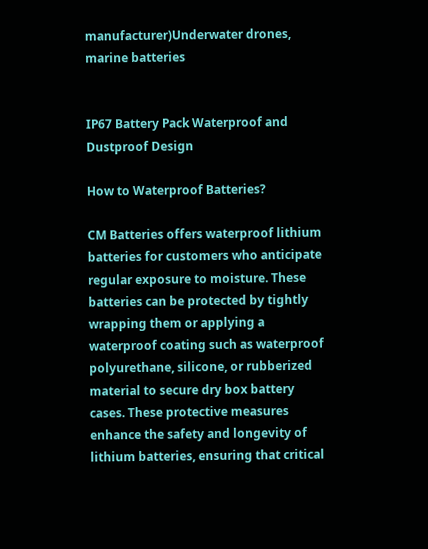manufacturer)Underwater drones, marine batteries


IP67 Battery Pack Waterproof and Dustproof Design

How to Waterproof Batteries?

CM Batteries offers waterproof lithium batteries for customers who anticipate regular exposure to moisture. These batteries can be protected by tightly wrapping them or applying a waterproof coating such as waterproof polyurethane, silicone, or rubberized material to secure dry box battery cases. These protective measures enhance the safety and longevity of lithium batteries, ensuring that critical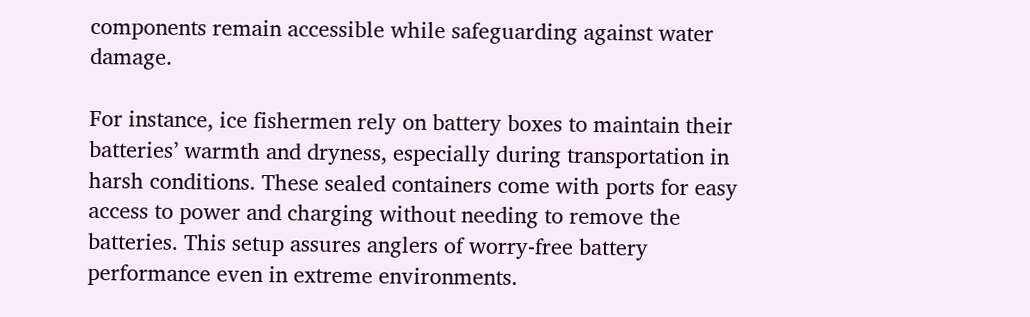components remain accessible while safeguarding against water damage.

For instance, ice fishermen rely on battery boxes to maintain their batteries’ warmth and dryness, especially during transportation in harsh conditions. These sealed containers come with ports for easy access to power and charging without needing to remove the batteries. This setup assures anglers of worry-free battery performance even in extreme environments.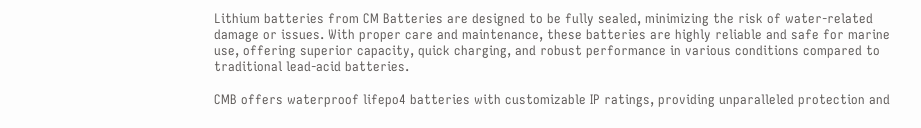Lithium batteries from CM Batteries are designed to be fully sealed, minimizing the risk of water-related damage or issues. With proper care and maintenance, these batteries are highly reliable and safe for marine use, offering superior capacity, quick charging, and robust performance in various conditions compared to traditional lead-acid batteries.

CMB offers waterproof lifepo4 batteries with customizable IP ratings, providing unparalleled protection and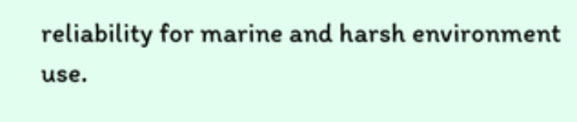reliability for marine and harsh environment use.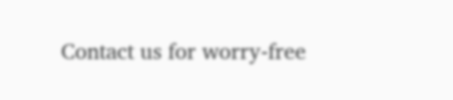Contact us for worry-free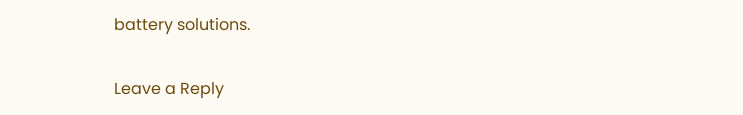battery solutions.


Leave a Reply